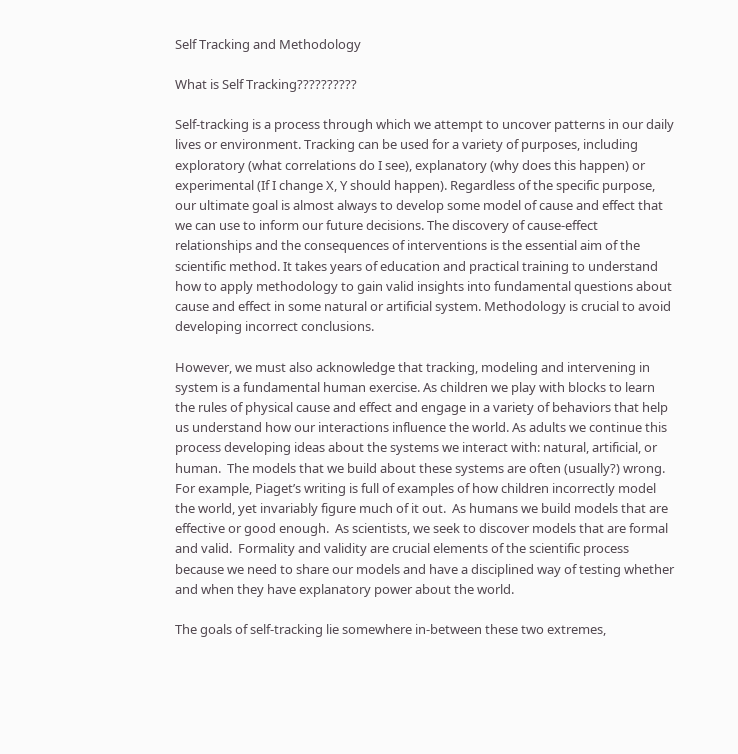Self Tracking and Methodology

What is Self Tracking??????????

Self-tracking is a process through which we attempt to uncover patterns in our daily lives or environment. Tracking can be used for a variety of purposes, including exploratory (what correlations do I see), explanatory (why does this happen) or experimental (If I change X, Y should happen). Regardless of the specific purpose, our ultimate goal is almost always to develop some model of cause and effect that we can use to inform our future decisions. The discovery of cause-effect relationships and the consequences of interventions is the essential aim of the scientific method. It takes years of education and practical training to understand how to apply methodology to gain valid insights into fundamental questions about cause and effect in some natural or artificial system. Methodology is crucial to avoid developing incorrect conclusions.

However, we must also acknowledge that tracking, modeling and intervening in system is a fundamental human exercise. As children we play with blocks to learn the rules of physical cause and effect and engage in a variety of behaviors that help us understand how our interactions influence the world. As adults we continue this process developing ideas about the systems we interact with: natural, artificial, or human.  The models that we build about these systems are often (usually?) wrong.  For example, Piaget’s writing is full of examples of how children incorrectly model the world, yet invariably figure much of it out.  As humans we build models that are effective or good enough.  As scientists, we seek to discover models that are formal and valid.  Formality and validity are crucial elements of the scientific process because we need to share our models and have a disciplined way of testing whether and when they have explanatory power about the world.

The goals of self-tracking lie somewhere in-between these two extremes,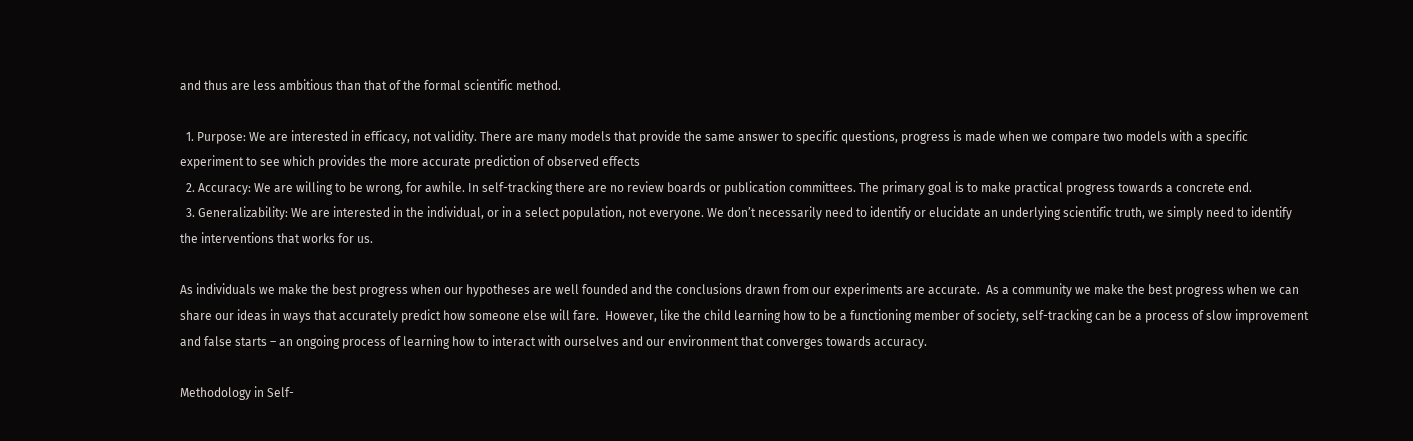and thus are less ambitious than that of the formal scientific method.

  1. Purpose: We are interested in efficacy, not validity. There are many models that provide the same answer to specific questions, progress is made when we compare two models with a specific experiment to see which provides the more accurate prediction of observed effects
  2. Accuracy: We are willing to be wrong, for awhile. In self-tracking there are no review boards or publication committees. The primary goal is to make practical progress towards a concrete end.
  3. Generalizability: We are interested in the individual, or in a select population, not everyone. We don’t necessarily need to identify or elucidate an underlying scientific truth, we simply need to identify the interventions that works for us.

As individuals we make the best progress when our hypotheses are well founded and the conclusions drawn from our experiments are accurate.  As a community we make the best progress when we can share our ideas in ways that accurately predict how someone else will fare.  However, like the child learning how to be a functioning member of society, self-tracking can be a process of slow improvement and false starts – an ongoing process of learning how to interact with ourselves and our environment that converges towards accuracy.

Methodology in Self-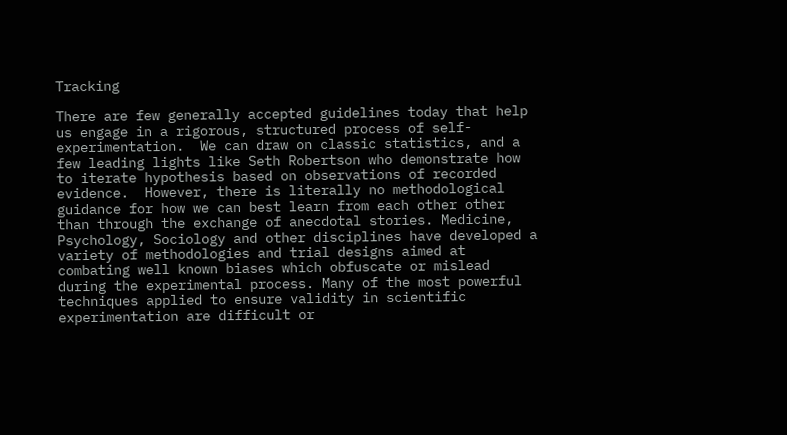Tracking

There are few generally accepted guidelines today that help us engage in a rigorous, structured process of self-experimentation.  We can draw on classic statistics, and a few leading lights like Seth Robertson who demonstrate how to iterate hypothesis based on observations of recorded evidence.  However, there is literally no methodological guidance for how we can best learn from each other other than through the exchange of anecdotal stories. Medicine, Psychology, Sociology and other disciplines have developed a variety of methodologies and trial designs aimed at combating well known biases which obfuscate or mislead during the experimental process. Many of the most powerful techniques applied to ensure validity in scientific experimentation are difficult or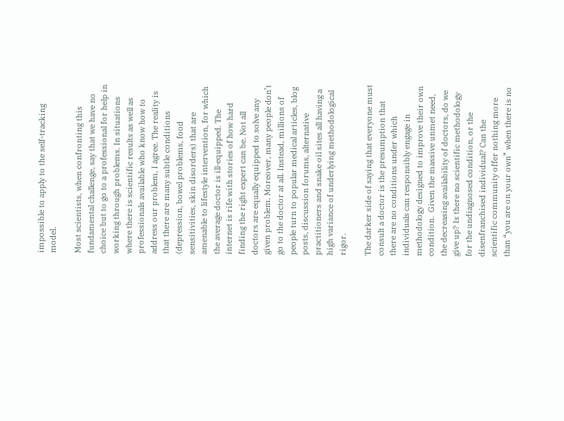impossible to apply to the self-tracking model.

Most scientists, when confronting this fundamental challenge, say that we have no choice but to go to a professional for help in working through problems. In situations where there is scientific results as well as professionals available who know how to address our problem, I agree. The reality is that there are many subtle conditions (depression, bowel problems, food sensitivities, skin disorders) that are amenable to lifestyle intervention, for which the average doctor is ill-equipped. The internet is rife with stories of how hard finding the right expert can be. Not all doctors are equally equipped to solve any given problem. Moreover, many people don’t go to the doctor at all. Instead, millions of people turn to popular medical articles, blog posts, discussion forums, alternative practitioners and snake oil sites all having a high variance of underlying methodological rigor.

The darker side of saying that everyone must consult a doctor is the presumption that there are no conditions under which individuals can responsibly engage in methodology designed to improve their own condition.  Given the massive unmet need, the decreasing availability of doctors, do we give up? Is there no scientific methodology for the undiagnosed condition, or the disenfranchised individual? Can the scientific community offer nothing more than “you are on your own” when there is no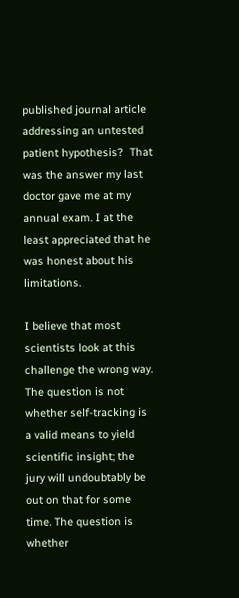published journal article addressing an untested patient hypothesis?  That was the answer my last doctor gave me at my annual exam. I at the least appreciated that he was honest about his limitations.

I believe that most scientists look at this challenge the wrong way. The question is not whether self-tracking is a valid means to yield scientific insight; the jury will undoubtably be out on that for some time. The question is whether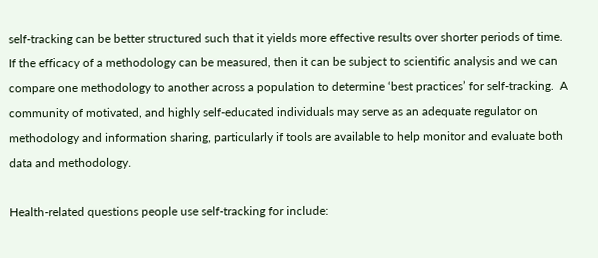self-tracking can be better structured such that it yields more effective results over shorter periods of time.  If the efficacy of a methodology can be measured, then it can be subject to scientific analysis and we can compare one methodology to another across a population to determine ‘best practices’ for self-tracking.  A community of motivated, and highly self-educated individuals may serve as an adequate regulator on methodology and information sharing, particularly if tools are available to help monitor and evaluate both data and methodology.

Health-related questions people use self-tracking for include: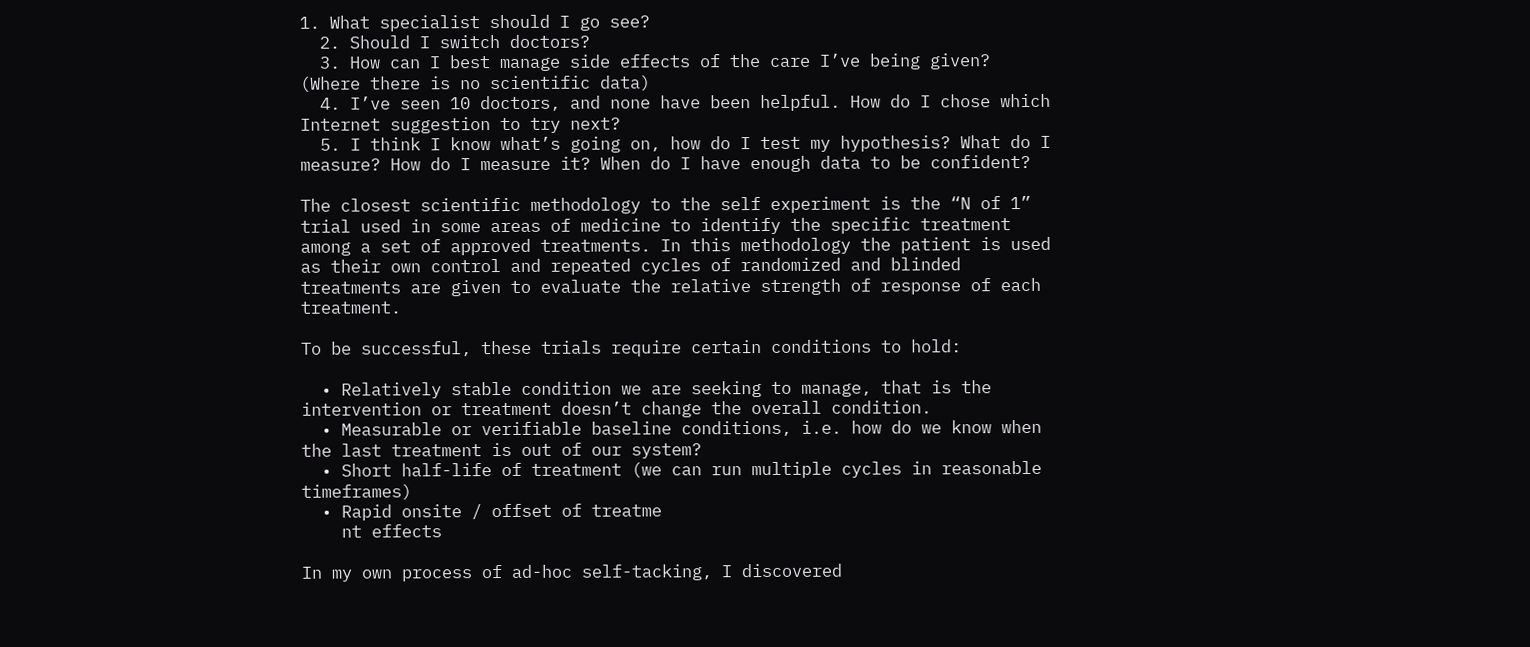1. What specialist should I go see?
  2. Should I switch doctors?
  3. How can I best manage side effects of the care I’ve being given? (Where there is no scientific data)
  4. I’ve seen 10 doctors, and none have been helpful. How do I chose which Internet suggestion to try next?
  5. I think I know what’s going on, how do I test my hypothesis? What do I measure? How do I measure it? When do I have enough data to be confident?

The closest scientific methodology to the self experiment is the “N of 1” trial used in some areas of medicine to identify the specific treatment among a set of approved treatments. In this methodology the patient is used as their own control and repeated cycles of randomized and blinded treatments are given to evaluate the relative strength of response of each treatment.

To be successful, these trials require certain conditions to hold:

  • Relatively stable condition we are seeking to manage, that is the intervention or treatment doesn’t change the overall condition.
  • Measurable or verifiable baseline conditions, i.e. how do we know when the last treatment is out of our system?
  • Short half-life of treatment (we can run multiple cycles in reasonable timeframes)
  • Rapid onsite / offset of treatme
    nt effects

In my own process of ad-hoc self-tacking, I discovered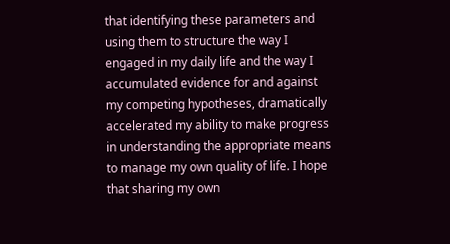that identifying these parameters and using them to structure the way I engaged in my daily life and the way I accumulated evidence for and against my competing hypotheses, dramatically accelerated my ability to make progress in understanding the appropriate means to manage my own quality of life. I hope that sharing my own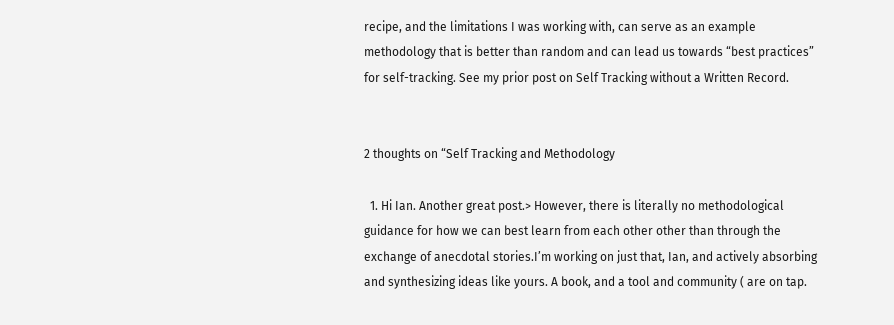recipe, and the limitations I was working with, can serve as an example methodology that is better than random and can lead us towards “best practices” for self-tracking. See my prior post on Self Tracking without a Written Record.


2 thoughts on “Self Tracking and Methodology

  1. Hi Ian. Another great post.> However, there is literally no methodological guidance for how we can best learn from each other other than through the exchange of anecdotal stories.I’m working on just that, Ian, and actively absorbing and synthesizing ideas like yours. A book, and a tool and community ( are on tap.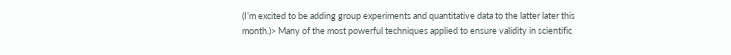(I’m excited to be adding group experiments and quantitative data to the latter later this month.)> Many of the most powerful techniques applied to ensure validity in scientific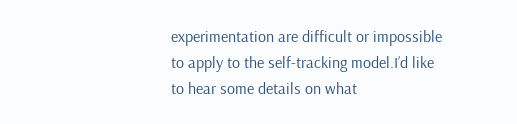experimentation are difficult or impossible to apply to the self-tracking model.I’d like to hear some details on what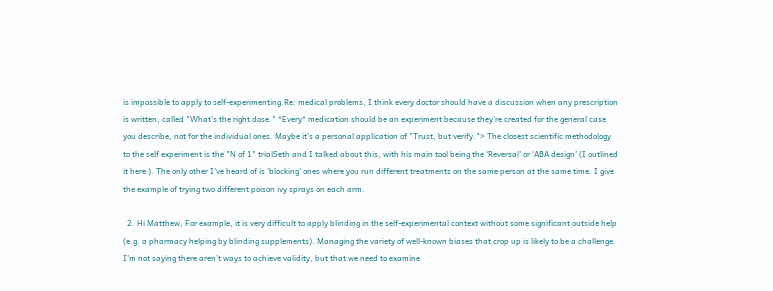is impossible to apply to self-experimenting.Re: medical problems, I think every doctor should have a discussion when any prescription is written, called "What’s the right dose." *Every* medication should be an experiment because they’re created for the general case you describe, not for the individual ones. Maybe it’s a personal application of "Trust, but verify."> The closest scientific methodology to the self experiment is the "N of 1" trialSeth and I talked about this, with his main tool being the ‘Reversal’ or ‘ABA design’ (I outlined it here ). The only other I’ve heard of is ‘blocking’ ones where you run different treatments on the same person at the same time. I give the example of trying two different poison ivy sprays on each arm.

  2. Hi Matthew, For example, it is very difficult to apply blinding in the self-experimental context without some significant outside help (e.g. a pharmacy helping by blinding supplements). Managing the variety of well-known biases that crop up is likely to be a challenge. I’m not saying there aren’t ways to achieve validity, but that we need to examine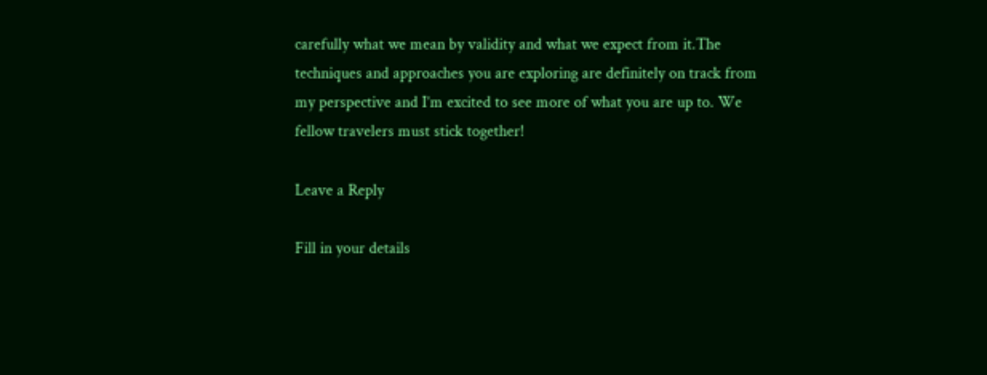carefully what we mean by validity and what we expect from it.The techniques and approaches you are exploring are definitely on track from my perspective and I’m excited to see more of what you are up to. We fellow travelers must stick together!

Leave a Reply

Fill in your details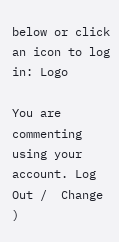below or click an icon to log in: Logo

You are commenting using your account. Log Out /  Change )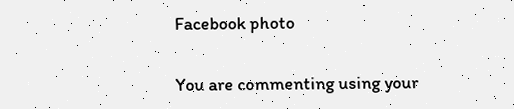Facebook photo

You are commenting using your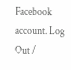Facebook account. Log Out /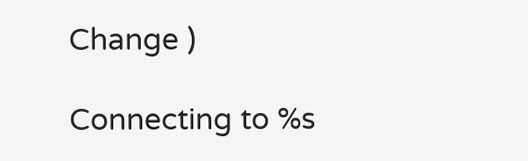Change )

Connecting to %s